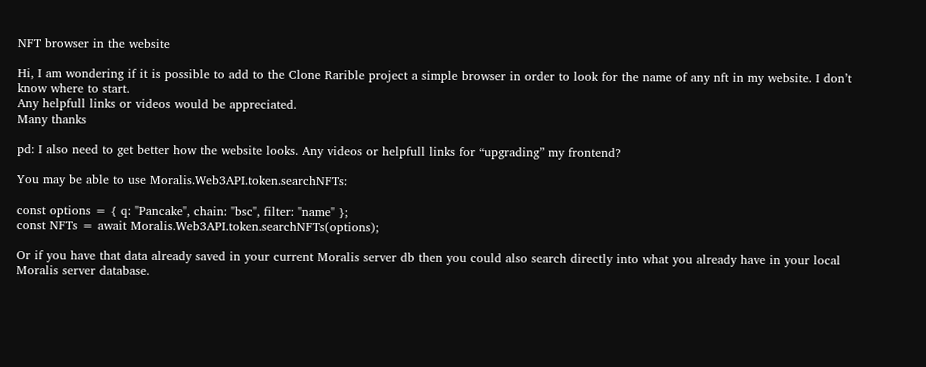NFT browser in the website

Hi, I am wondering if it is possible to add to the Clone Rarible project a simple browser in order to look for the name of any nft in my website. I don’t know where to start.
Any helpfull links or videos would be appreciated.
Many thanks

pd: I also need to get better how the website looks. Any videos or helpfull links for “upgrading” my frontend?

You may be able to use Moralis.Web3API.token.searchNFTs:

const options = { q: "Pancake", chain: "bsc", filter: "name" };
const NFTs = await Moralis.Web3API.token.searchNFTs(options);

Or if you have that data already saved in your current Moralis server db then you could also search directly into what you already have in your local Moralis server database.